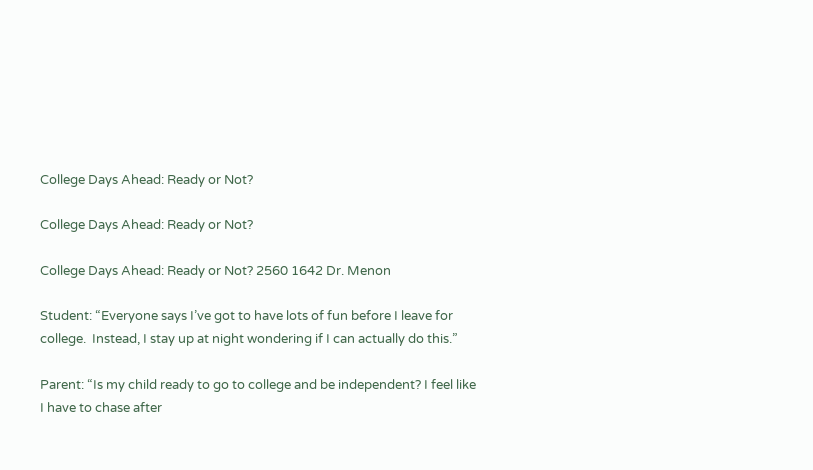College Days Ahead: Ready or Not?

College Days Ahead: Ready or Not?

College Days Ahead: Ready or Not? 2560 1642 Dr. Menon

Student: “Everyone says I’ve got to have lots of fun before I leave for college.  Instead, I stay up at night wondering if I can actually do this.”

Parent: “Is my child ready to go to college and be independent? I feel like I have to chase after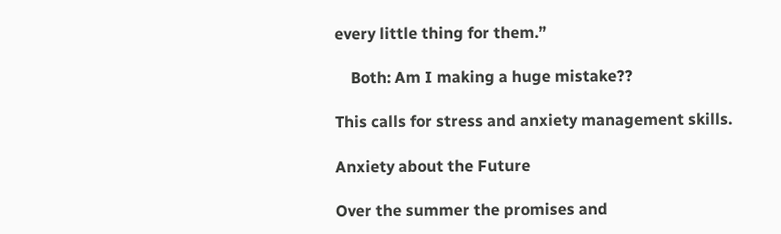every little thing for them.”

    Both: Am I making a huge mistake??

This calls for stress and anxiety management skills.

Anxiety about the Future

Over the summer the promises and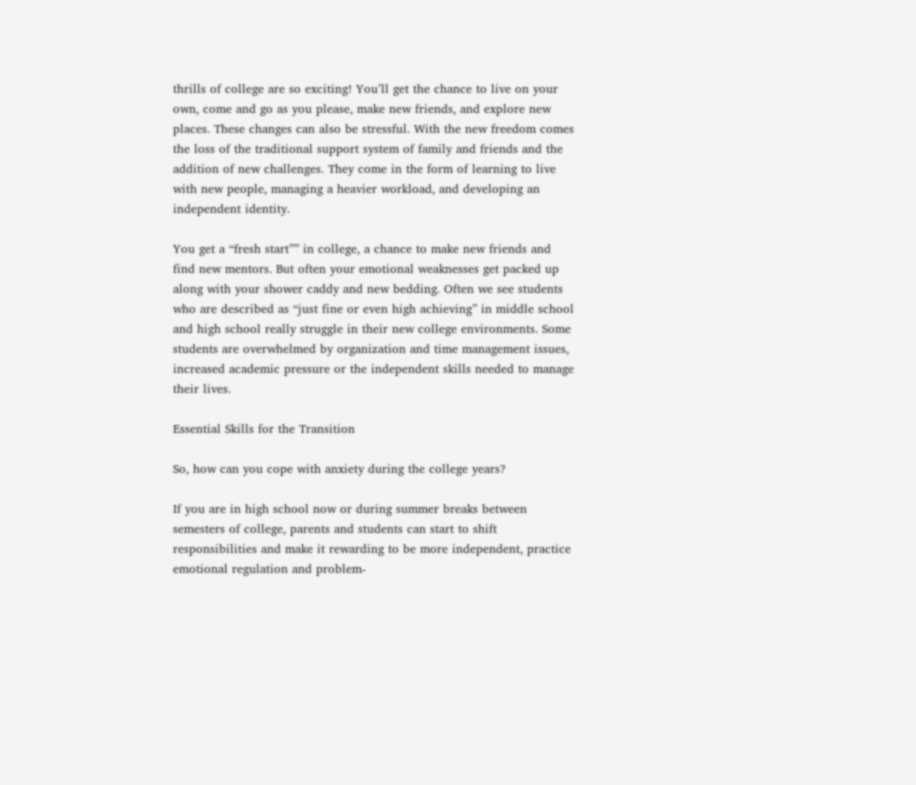thrills of college are so exciting! You’ll get the chance to live on your own, come and go as you please, make new friends, and explore new places. These changes can also be stressful. With the new freedom comes the loss of the traditional support system of family and friends and the addition of new challenges. They come in the form of learning to live with new people, managing a heavier workload, and developing an independent identity.

You get a “fresh start”” in college, a chance to make new friends and find new mentors. But often your emotional weaknesses get packed up along with your shower caddy and new bedding. Often we see students who are described as “just fine or even high achieving” in middle school and high school really struggle in their new college environments. Some students are overwhelmed by organization and time management issues, increased academic pressure or the independent skills needed to manage their lives.

Essential Skills for the Transition

So, how can you cope with anxiety during the college years?

If you are in high school now or during summer breaks between semesters of college, parents and students can start to shift responsibilities and make it rewarding to be more independent, practice emotional regulation and problem-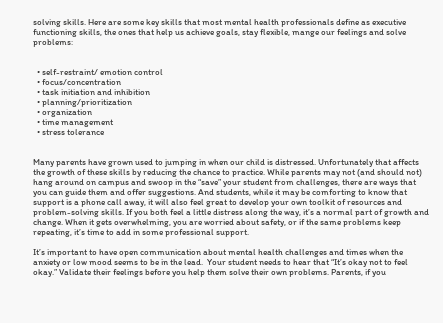solving skills. Here are some key skills that most mental health professionals define as executive functioning skills, the ones that help us achieve goals, stay flexible, mange our feelings and solve problems:


  • self-restraint/ emotion control
  • focus/concentration
  • task initiation and inhibition
  • planning/prioritization
  • organization
  • time management
  • stress tolerance


Many parents have grown used to jumping in when our child is distressed. Unfortunately that affects the growth of these skills by reducing the chance to practice. While parents may not (and should not) hang around on campus and swoop in the “save” your student from challenges, there are ways that you can guide them and offer suggestions. And students, while it may be comforting to know that support is a phone call away, it will also feel great to develop your own toolkit of resources and problem-solving skills. If you both feel a little distress along the way, it’s a normal part of growth and change. When it gets overwhelming, you are worried about safety, or if the same problems keep repeating, it’s time to add in some professional support.

It’s important to have open communication about mental health challenges and times when the anxiety or low mood seems to be in the lead.  Your student needs to hear that “It’s okay not to feel okay.” Validate their feelings before you help them solve their own problems. Parents, if you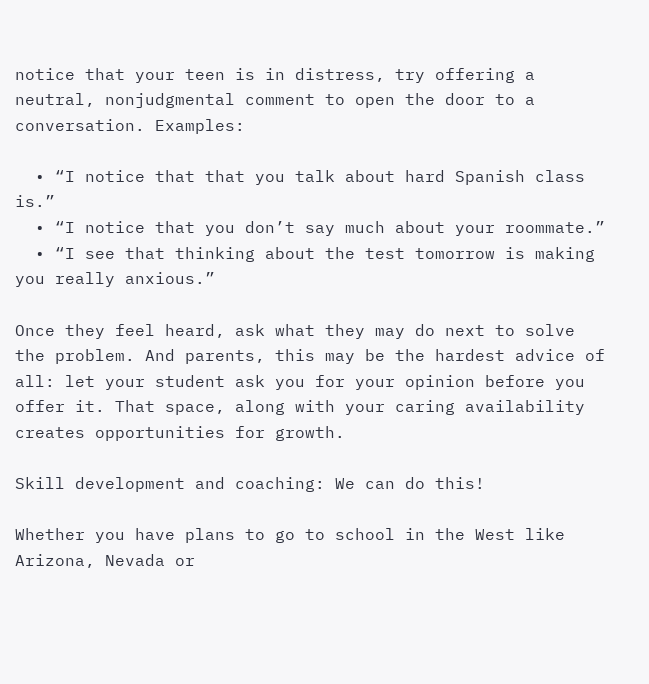notice that your teen is in distress, try offering a neutral, nonjudgmental comment to open the door to a conversation. Examples:

  • “I notice that that you talk about hard Spanish class is.”
  • “I notice that you don’t say much about your roommate.”
  • “I see that thinking about the test tomorrow is making you really anxious.”

Once they feel heard, ask what they may do next to solve the problem. And parents, this may be the hardest advice of all: let your student ask you for your opinion before you offer it. That space, along with your caring availability creates opportunities for growth.

Skill development and coaching: We can do this!

Whether you have plans to go to school in the West like Arizona, Nevada or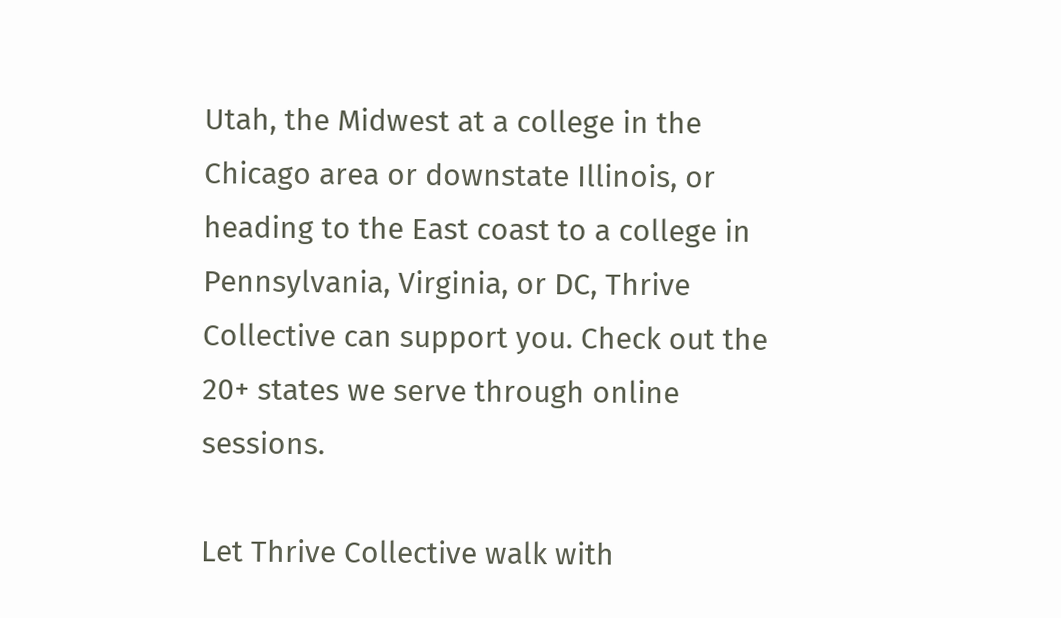Utah, the Midwest at a college in the Chicago area or downstate Illinois, or heading to the East coast to a college in Pennsylvania, Virginia, or DC, Thrive Collective can support you. Check out the 20+ states we serve through online sessions.

Let Thrive Collective walk with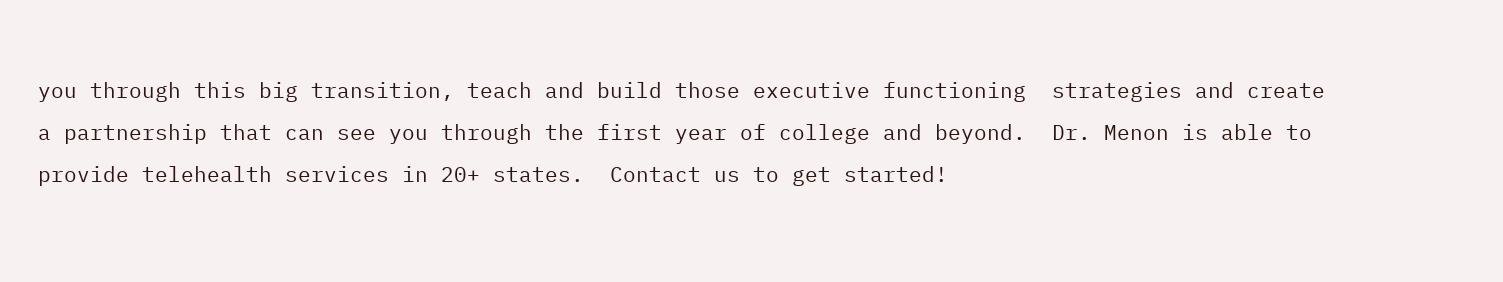you through this big transition, teach and build those executive functioning  strategies and create a partnership that can see you through the first year of college and beyond.  Dr. Menon is able to provide telehealth services in 20+ states.  Contact us to get started!